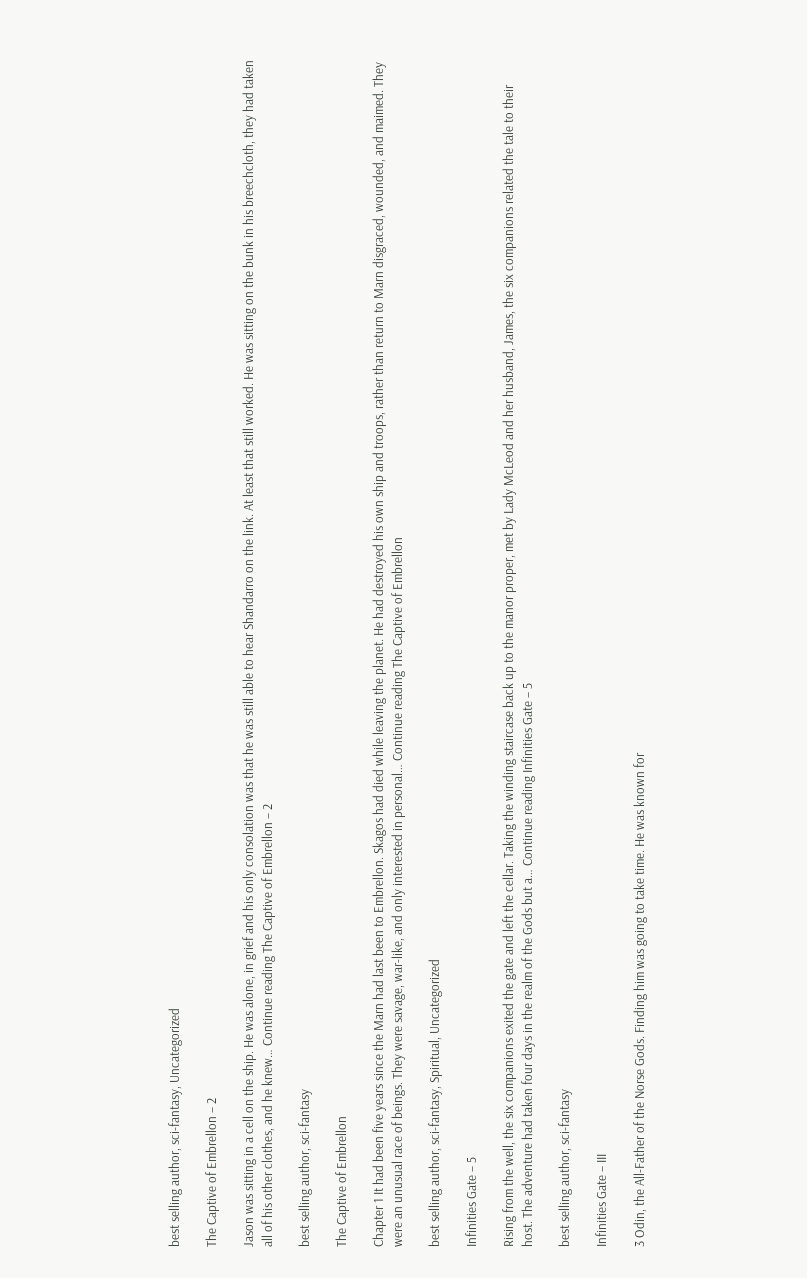best selling author, sci-fantasy, Uncategorized

The Captive of Embrellon – 2

Jason was sitting in a cell on the ship. He was alone, in grief and his only consolation was that he was still able to hear Shandarro on the link. At least that still worked. He was sitting on the bunk in his breechcloth, they had taken all of his other clothes, and he knew… Continue reading The Captive of Embrellon – 2

best selling author, sci-fantasy

The Captive of Embrellon

Chapter 1 It had been five years since the Marn had last been to Embrellon. Skagos had died while leaving the planet. He had destroyed his own ship and troops, rather than return to Marn disgraced, wounded, and maimed. They were an unusual race of beings. They were savage, war-like, and only interested in personal… Continue reading The Captive of Embrellon

best selling author, sci-fantasy, Spiritual, Uncategorized

Infinities Gate – 5

Rising from the well, the six companions exited the gate and left the cellar. Taking the winding staircase back up to the manor proper, met by Lady McLeod and her husband, James, the six companions related the tale to their host. The adventure had taken four days in the realm of the Gods but a… Continue reading Infinities Gate – 5

best selling author, sci-fantasy

Infinities Gate – III

3 Odin, the All-Father of the Norse Gods. Finding him was going to take time. He was known for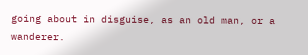going about in disguise, as an old man, or a wanderer.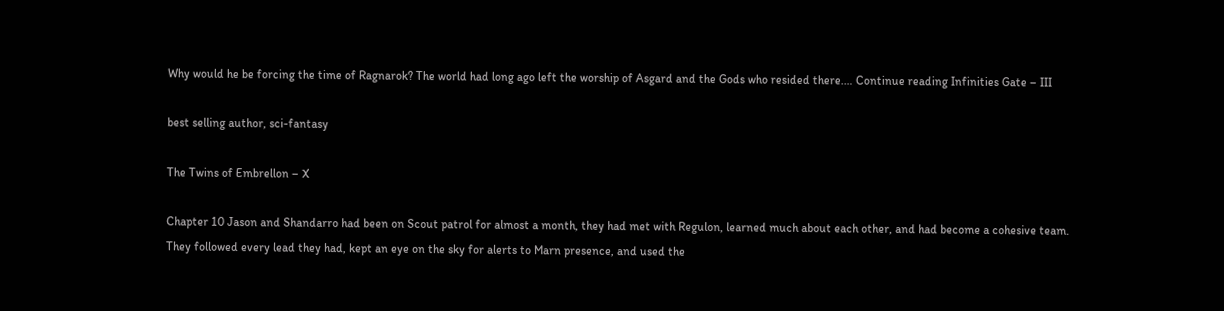Why would he be forcing the time of Ragnarok? The world had long ago left the worship of Asgard and the Gods who resided there.… Continue reading Infinities Gate – III

best selling author, sci-fantasy

The Twins of Embrellon – X

Chapter 10 Jason and Shandarro had been on Scout patrol for almost a month, they had met with Regulon, learned much about each other, and had become a cohesive team. They followed every lead they had, kept an eye on the sky for alerts to Marn presence, and used the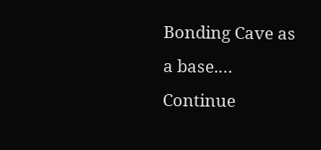Bonding Cave as a base.… Continue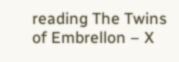reading The Twins of Embrellon – X